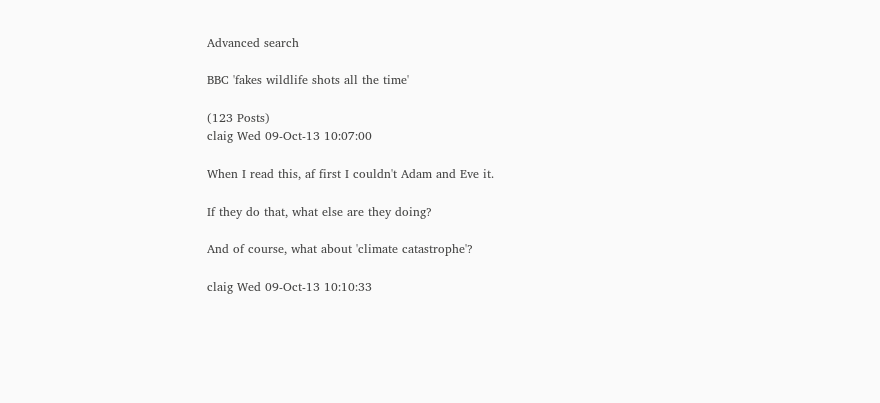Advanced search

BBC 'fakes wildlife shots all the time'

(123 Posts)
claig Wed 09-Oct-13 10:07:00

When I read this, af first I couldn't Adam and Eve it.

If they do that, what else are they doing?

And of course, what about 'climate catastrophe'?

claig Wed 09-Oct-13 10:10:33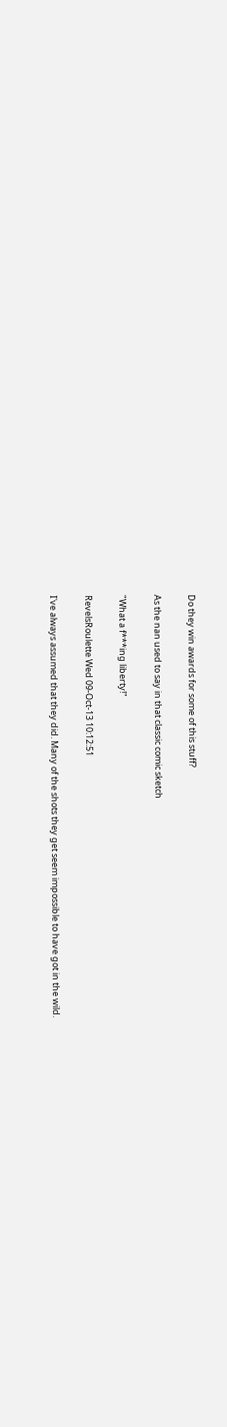Do they win awards for some of this stuff?

As the nan used to say in that classic comic sketch

"What a f***ing liberty!"

RevelsRoulette Wed 09-Oct-13 10:12:51

I've always assumed that they did. Many of the shots they get seem impossible to have got in the wild.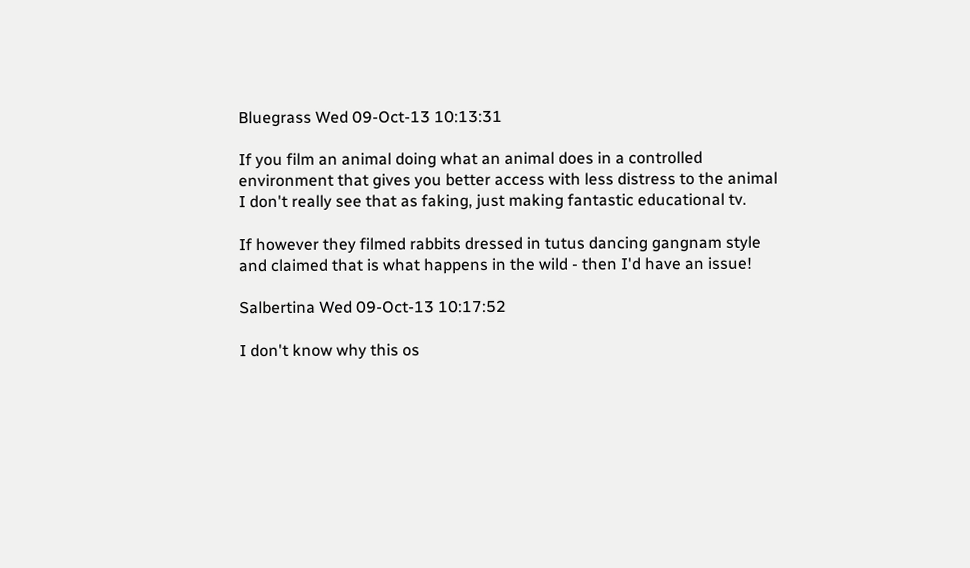Bluegrass Wed 09-Oct-13 10:13:31

If you film an animal doing what an animal does in a controlled environment that gives you better access with less distress to the animal I don't really see that as faking, just making fantastic educational tv.

If however they filmed rabbits dressed in tutus dancing gangnam style and claimed that is what happens in the wild - then I'd have an issue!

Salbertina Wed 09-Oct-13 10:17:52

I don't know why this os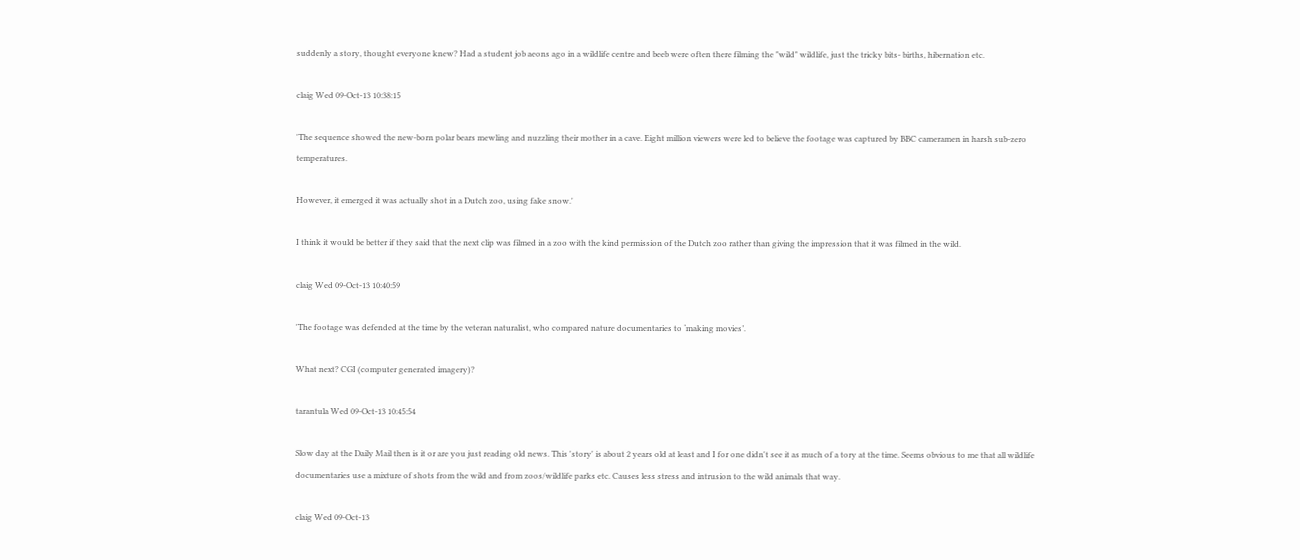suddenly a story, thought everyone knew? Had a student job aeons ago in a wildlife centre and beeb were often there filming the "wild" wildlife, just the tricky bits- births, hibernation etc.

claig Wed 09-Oct-13 10:38:15

'The sequence showed the new-born polar bears mewling and nuzzling their mother in a cave. Eight million viewers were led to believe the footage was captured by BBC cameramen in harsh sub-zero temperatures.

However, it emerged it was actually shot in a Dutch zoo, using fake snow.'

I think it would be better if they said that the next clip was filmed in a zoo with the kind permission of the Dutch zoo rather than giving the impression that it was filmed in the wild.

claig Wed 09-Oct-13 10:40:59

'The footage was defended at the time by the veteran naturalist, who compared nature documentaries to ‘making movies’.

What next? CGI (computer generated imagery)?

tarantula Wed 09-Oct-13 10:45:54

Slow day at the Daily Mail then is it or are you just reading old news. This 'story' is about 2 years old at least and I for one didn't see it as much of a tory at the time. Seems obvious to me that all wildlife documentaries use a mixture of shots from the wild and from zoos/wildlife parks etc. Causes less stress and intrusion to the wild animals that way.

claig Wed 09-Oct-13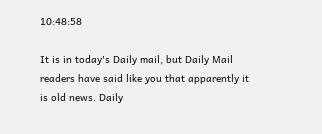10:48:58

It is in today's Daily mail, but Daily Mail readers have said like you that apparently it is old news. Daily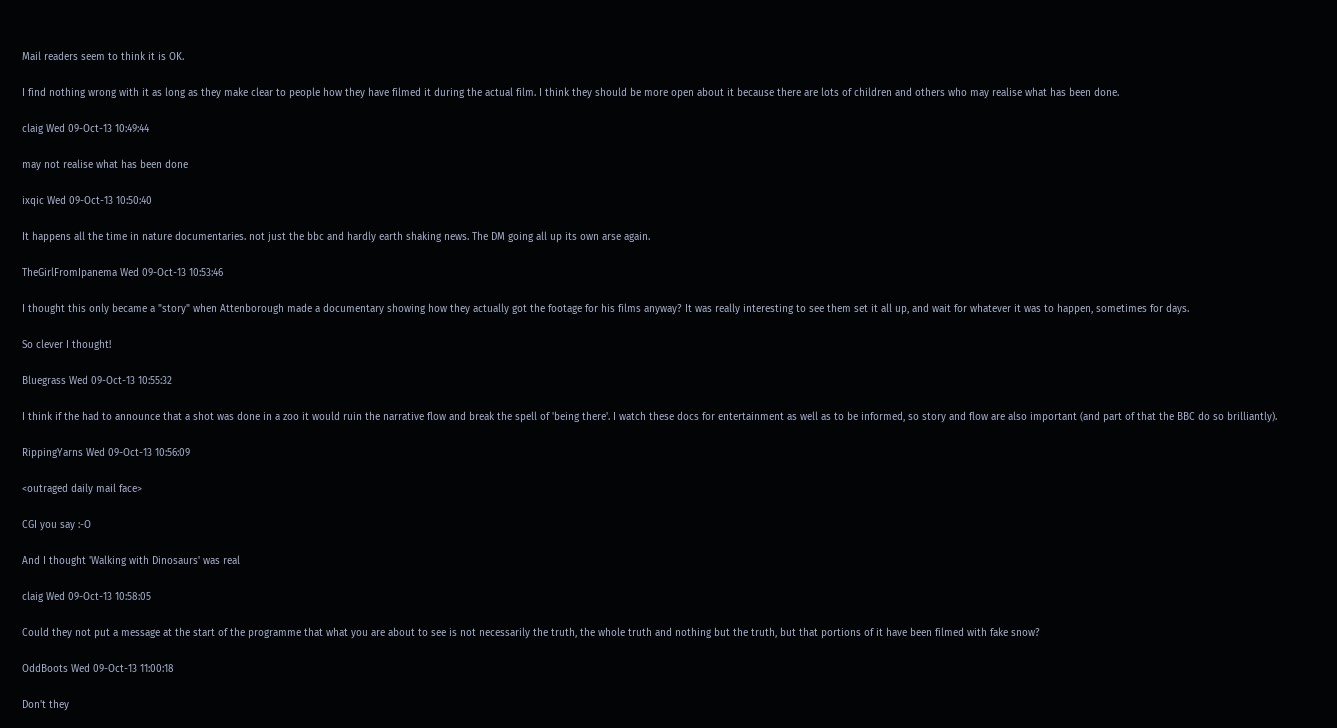Mail readers seem to think it is OK.

I find nothing wrong with it as long as they make clear to people how they have filmed it during the actual film. I think they should be more open about it because there are lots of children and others who may realise what has been done.

claig Wed 09-Oct-13 10:49:44

may not realise what has been done

ixqic Wed 09-Oct-13 10:50:40

It happens all the time in nature documentaries. not just the bbc and hardly earth shaking news. The DM going all up its own arse again.

TheGirlFromIpanema Wed 09-Oct-13 10:53:46

I thought this only became a "story" when Attenborough made a documentary showing how they actually got the footage for his films anyway? It was really interesting to see them set it all up, and wait for whatever it was to happen, sometimes for days.

So clever I thought!

Bluegrass Wed 09-Oct-13 10:55:32

I think if the had to announce that a shot was done in a zoo it would ruin the narrative flow and break the spell of 'being there'. I watch these docs for entertainment as well as to be informed, so story and flow are also important (and part of that the BBC do so brilliantly).

RippingYarns Wed 09-Oct-13 10:56:09

<outraged daily mail face>

CGI you say :-O

And I thought 'Walking with Dinosaurs' was real

claig Wed 09-Oct-13 10:58:05

Could they not put a message at the start of the programme that what you are about to see is not necessarily the truth, the whole truth and nothing but the truth, but that portions of it have been filmed with fake snow?

OddBoots Wed 09-Oct-13 11:00:18

Don't they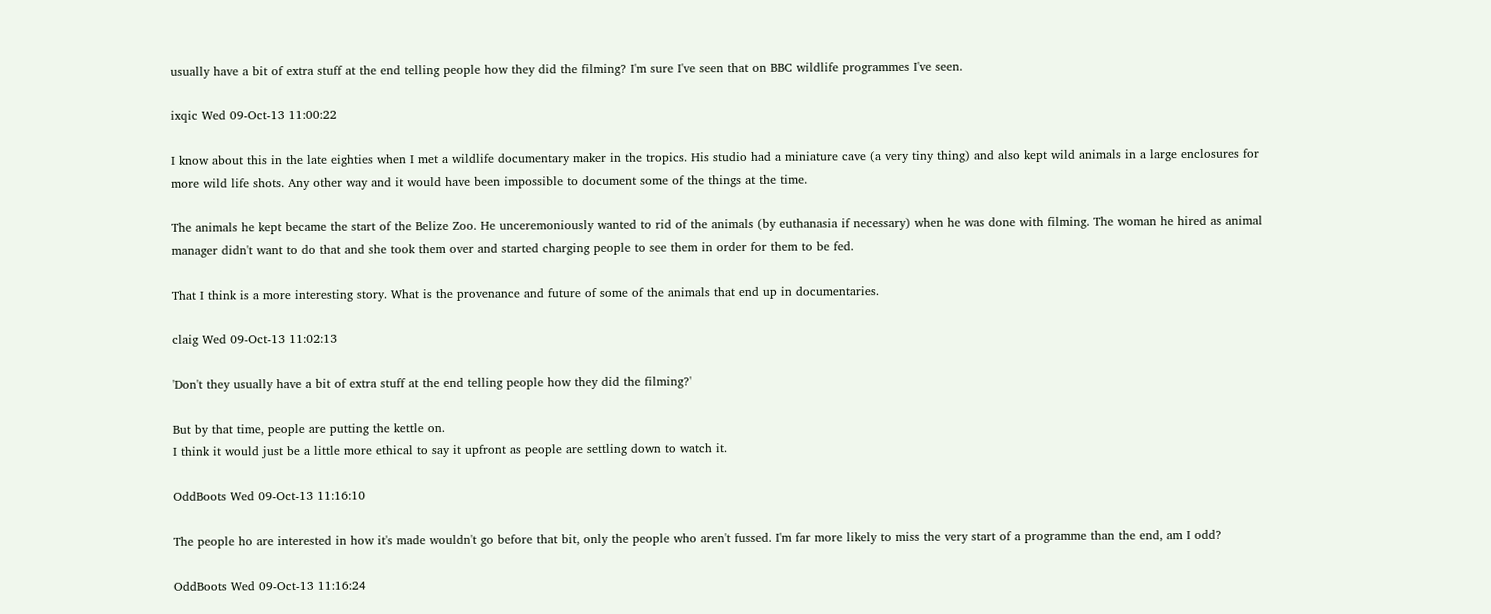usually have a bit of extra stuff at the end telling people how they did the filming? I'm sure I've seen that on BBC wildlife programmes I've seen.

ixqic Wed 09-Oct-13 11:00:22

I know about this in the late eighties when I met a wildlife documentary maker in the tropics. His studio had a miniature cave (a very tiny thing) and also kept wild animals in a large enclosures for more wild life shots. Any other way and it would have been impossible to document some of the things at the time.

The animals he kept became the start of the Belize Zoo. He unceremoniously wanted to rid of the animals (by euthanasia if necessary) when he was done with filming. The woman he hired as animal manager didn't want to do that and she took them over and started charging people to see them in order for them to be fed.

That I think is a more interesting story. What is the provenance and future of some of the animals that end up in documentaries.

claig Wed 09-Oct-13 11:02:13

'Don't they usually have a bit of extra stuff at the end telling people how they did the filming?'

But by that time, people are putting the kettle on.
I think it would just be a little more ethical to say it upfront as people are settling down to watch it.

OddBoots Wed 09-Oct-13 11:16:10

The people ho are interested in how it's made wouldn't go before that bit, only the people who aren't fussed. I'm far more likely to miss the very start of a programme than the end, am I odd?

OddBoots Wed 09-Oct-13 11:16:24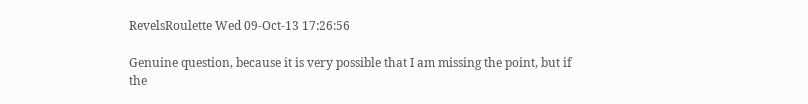RevelsRoulette Wed 09-Oct-13 17:26:56

Genuine question, because it is very possible that I am missing the point, but if the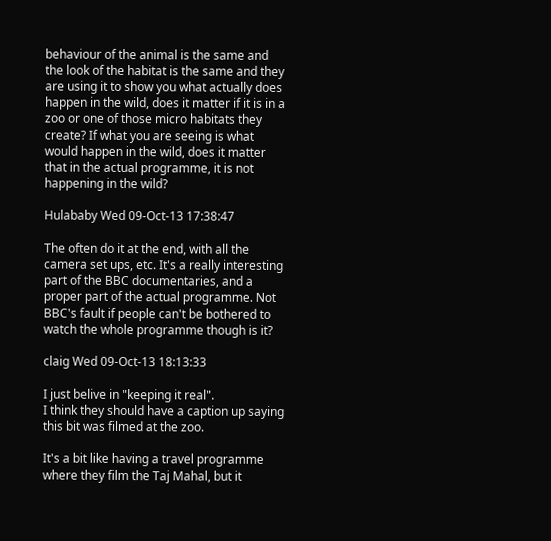behaviour of the animal is the same and the look of the habitat is the same and they are using it to show you what actually does happen in the wild, does it matter if it is in a zoo or one of those micro habitats they create? If what you are seeing is what would happen in the wild, does it matter that in the actual programme, it is not happening in the wild?

Hulababy Wed 09-Oct-13 17:38:47

The often do it at the end, with all the camera set ups, etc. It's a really interesting part of the BBC documentaries, and a proper part of the actual programme. Not BBC's fault if people can't be bothered to watch the whole programme though is it?

claig Wed 09-Oct-13 18:13:33

I just belive in "keeping it real".
I think they should have a caption up saying this bit was filmed at the zoo.

It's a bit like having a travel programme where they film the Taj Mahal, but it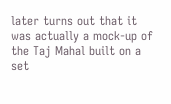later turns out that it was actually a mock-up of the Taj Mahal built on a set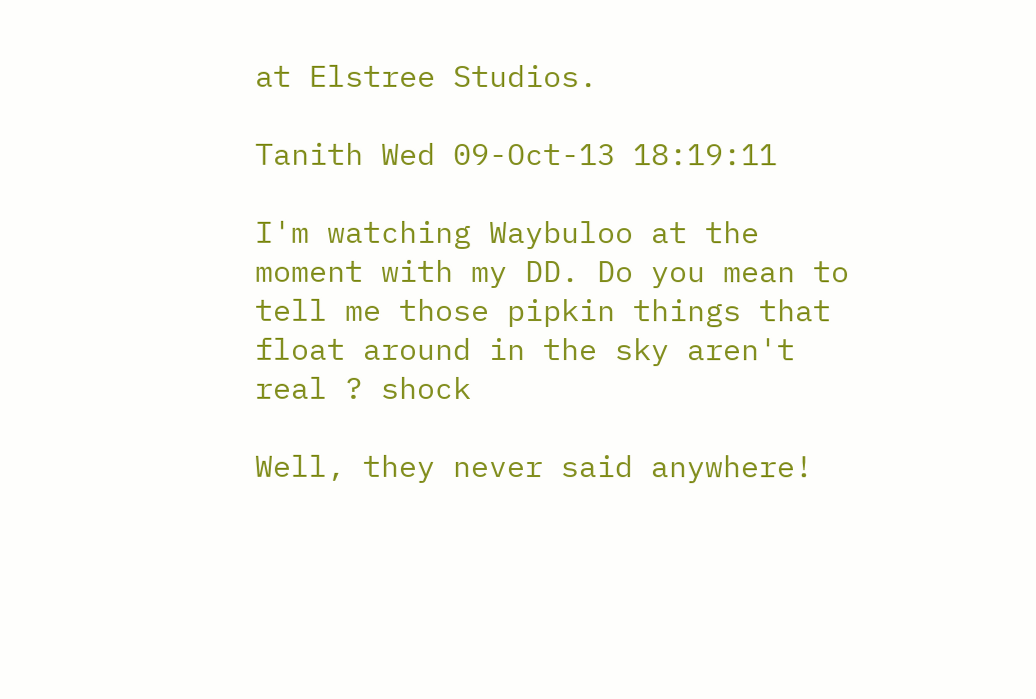at Elstree Studios.

Tanith Wed 09-Oct-13 18:19:11

I'm watching Waybuloo at the moment with my DD. Do you mean to tell me those pipkin things that float around in the sky aren't real ? shock

Well, they never said anywhere!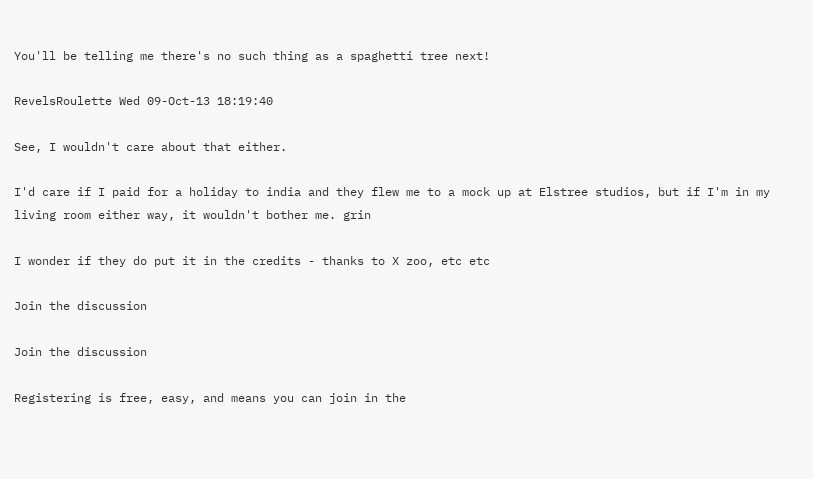You'll be telling me there's no such thing as a spaghetti tree next!

RevelsRoulette Wed 09-Oct-13 18:19:40

See, I wouldn't care about that either.

I'd care if I paid for a holiday to india and they flew me to a mock up at Elstree studios, but if I'm in my living room either way, it wouldn't bother me. grin

I wonder if they do put it in the credits - thanks to X zoo, etc etc

Join the discussion

Join the discussion

Registering is free, easy, and means you can join in the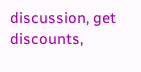discussion, get discounts,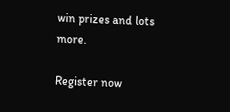win prizes and lots more.

Register now